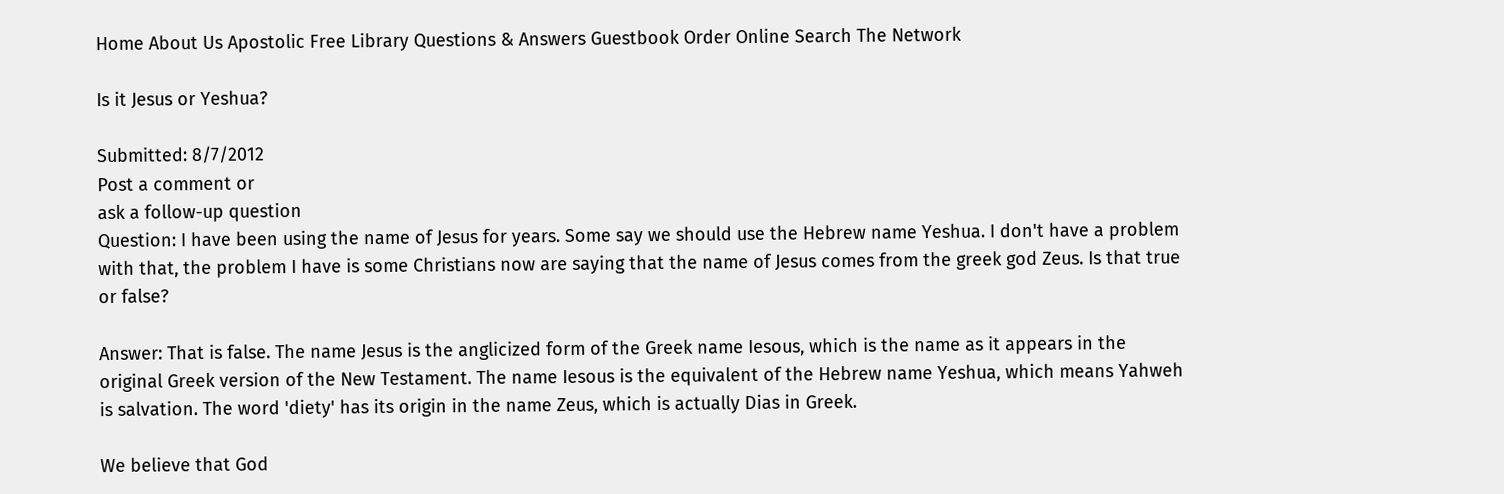Home About Us Apostolic Free Library Questions & Answers Guestbook Order Online Search The Network

Is it Jesus or Yeshua?

Submitted: 8/7/2012
Post a comment or
ask a follow-up question
Question: I have been using the name of Jesus for years. Some say we should use the Hebrew name Yeshua. I don't have a problem with that, the problem I have is some Christians now are saying that the name of Jesus comes from the greek god Zeus. Is that true or false?

Answer: That is false. The name Jesus is the anglicized form of the Greek name Iesous, which is the name as it appears in the original Greek version of the New Testament. The name Iesous is the equivalent of the Hebrew name Yeshua, which means Yahweh is salvation. The word 'diety' has its origin in the name Zeus, which is actually Dias in Greek.

We believe that God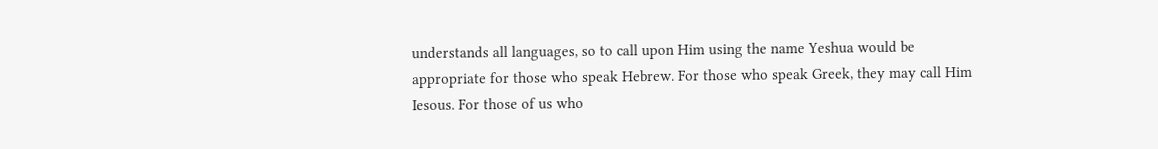understands all languages, so to call upon Him using the name Yeshua would be appropriate for those who speak Hebrew. For those who speak Greek, they may call Him Iesous. For those of us who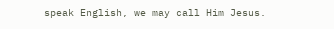speak English, we may call Him Jesus.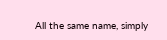All the same name, simply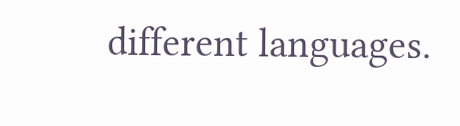different languages.